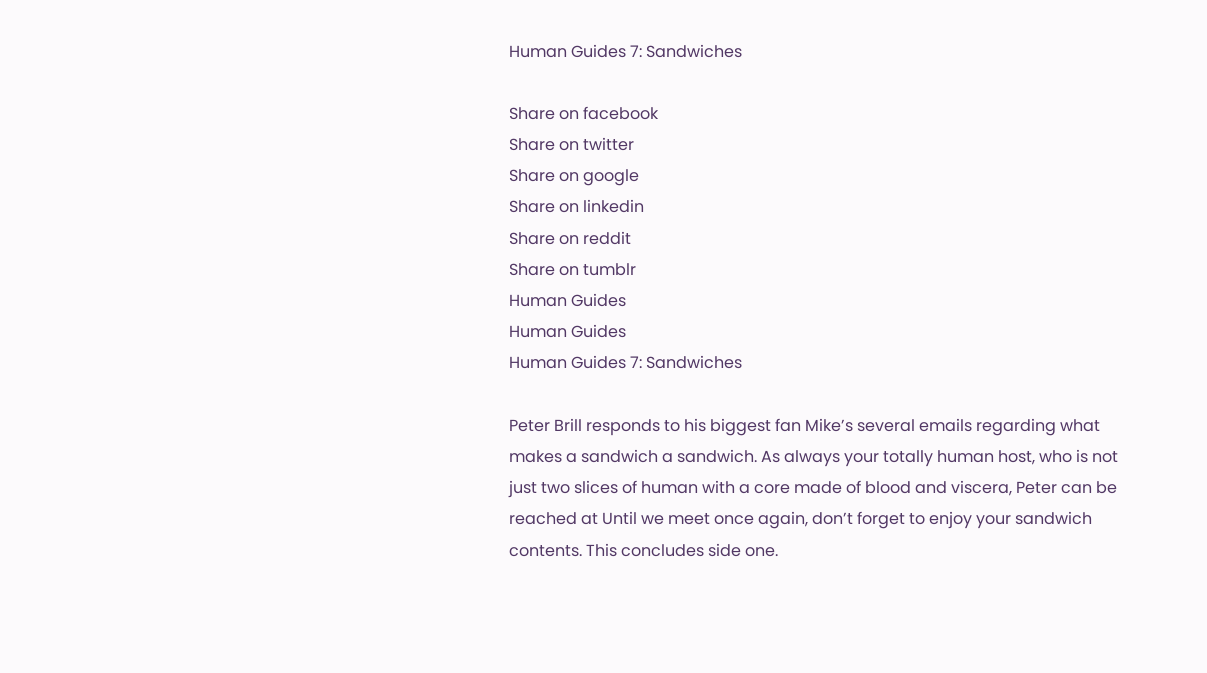Human Guides 7: Sandwiches

Share on facebook
Share on twitter
Share on google
Share on linkedin
Share on reddit
Share on tumblr
Human Guides
Human Guides
Human Guides 7: Sandwiches

Peter Brill responds to his biggest fan Mike’s several emails regarding what makes a sandwich a sandwich. As always your totally human host, who is not just two slices of human with a core made of blood and viscera, Peter can be reached at Until we meet once again, don’t forget to enjoy your sandwich contents. This concludes side one.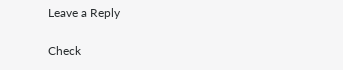Leave a Reply

Check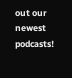out our newest podcasts!